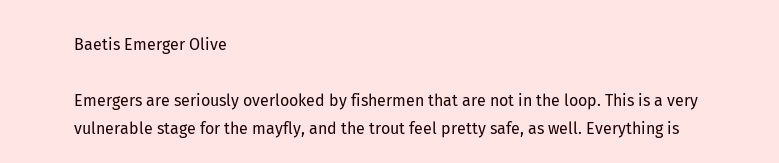Baetis Emerger Olive

Emergers are seriously overlooked by fishermen that are not in the loop. This is a very vulnerable stage for the mayfly, and the trout feel pretty safe, as well. Everything is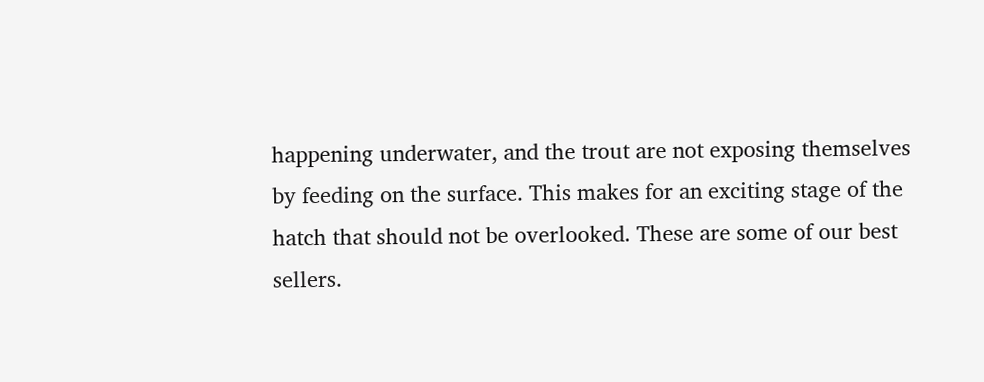happening underwater, and the trout are not exposing themselves by feeding on the surface. This makes for an exciting stage of the hatch that should not be overlooked. These are some of our best sellers.